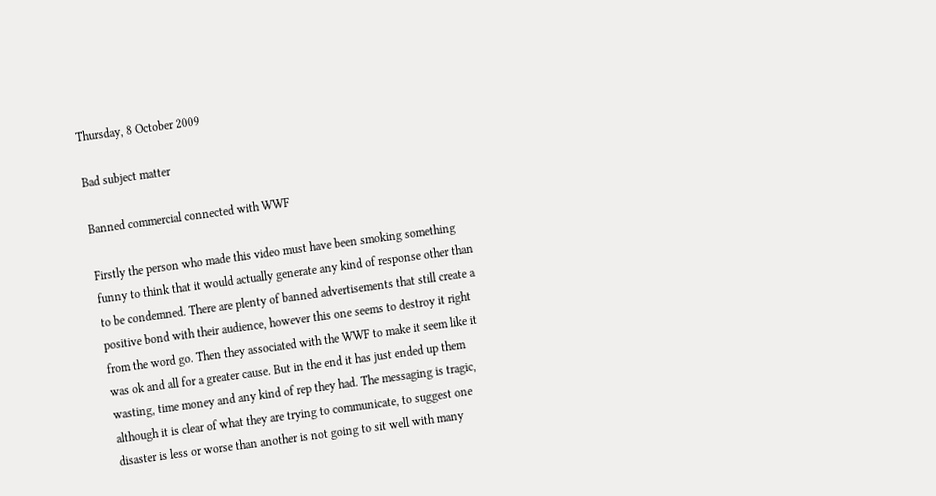Thursday, 8 October 2009

Bad subject matter

Banned commercial connected with WWF

Firstly the person who made this video must have been smoking something funny to think that it would actually generate any kind of response other than to be condemned. There are plenty of banned advertisements that still create a positive bond with their audience, however this one seems to destroy it right from the word go. Then they associated with the WWF to make it seem like it was ok and all for a greater cause. But in the end it has just ended up them wasting, time money and any kind of rep they had. The messaging is tragic, although it is clear of what they are trying to communicate, to suggest one disaster is less or worse than another is not going to sit well with many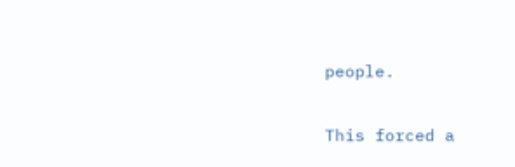people.

This forced a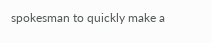spokesman to quickly make a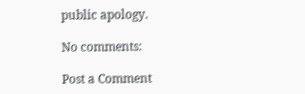public apology.

No comments:

Post a Comment